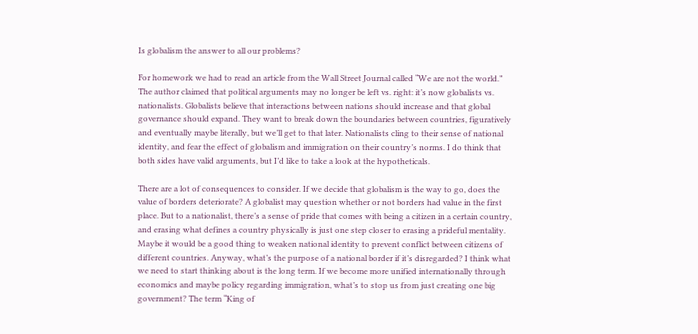Is globalism the answer to all our problems?

For homework we had to read an article from the Wall Street Journal called “We are not the world.” The author claimed that political arguments may no longer be left vs. right: it’s now globalists vs. nationalists. Globalists believe that interactions between nations should increase and that global governance should expand. They want to break down the boundaries between countries, figuratively and eventually maybe literally, but we’ll get to that later. Nationalists cling to their sense of national identity, and fear the effect of globalism and immigration on their country’s norms. I do think that both sides have valid arguments, but I’d like to take a look at the hypotheticals.

There are a lot of consequences to consider. If we decide that globalism is the way to go, does the value of borders deteriorate? A globalist may question whether or not borders had value in the first place. But to a nationalist, there’s a sense of pride that comes with being a citizen in a certain country, and erasing what defines a country physically is just one step closer to erasing a prideful mentality. Maybe it would be a good thing to weaken national identity to prevent conflict between citizens of different countries. Anyway, what’s the purpose of a national border if it’s disregarded? I think what we need to start thinking about is the long term. If we become more unified internationally through economics and maybe policy regarding immigration, what’s to stop us from just creating one big government? The term “King of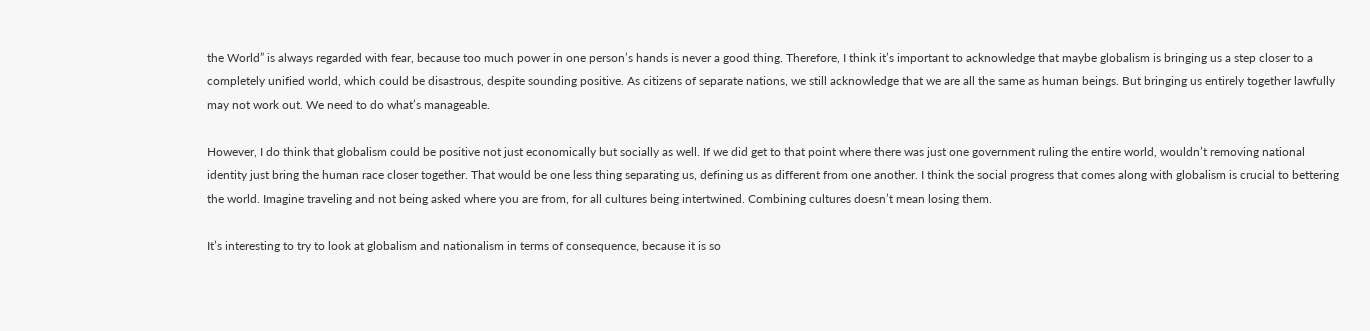the World” is always regarded with fear, because too much power in one person’s hands is never a good thing. Therefore, I think it’s important to acknowledge that maybe globalism is bringing us a step closer to a completely unified world, which could be disastrous, despite sounding positive. As citizens of separate nations, we still acknowledge that we are all the same as human beings. But bringing us entirely together lawfully may not work out. We need to do what’s manageable.

However, I do think that globalism could be positive not just economically but socially as well. If we did get to that point where there was just one government ruling the entire world, wouldn’t removing national identity just bring the human race closer together. That would be one less thing separating us, defining us as different from one another. I think the social progress that comes along with globalism is crucial to bettering the world. Imagine traveling and not being asked where you are from, for all cultures being intertwined. Combining cultures doesn’t mean losing them.

It’s interesting to try to look at globalism and nationalism in terms of consequence, because it is so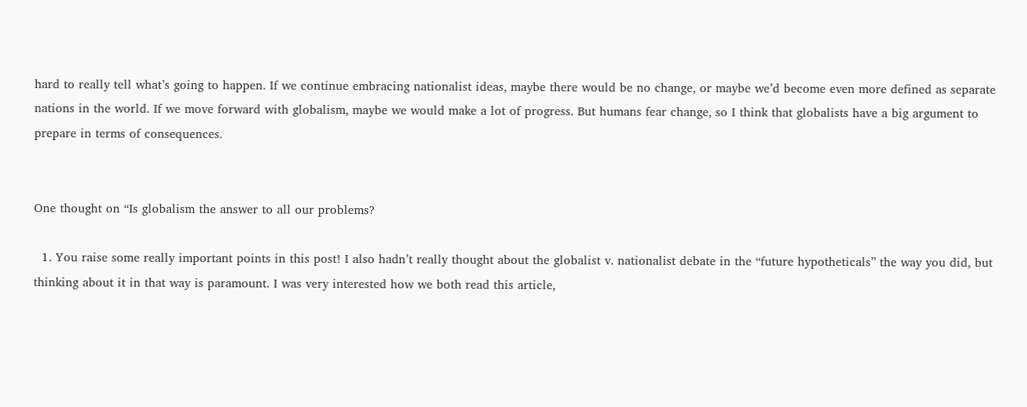hard to really tell what’s going to happen. If we continue embracing nationalist ideas, maybe there would be no change, or maybe we’d become even more defined as separate nations in the world. If we move forward with globalism, maybe we would make a lot of progress. But humans fear change, so I think that globalists have a big argument to prepare in terms of consequences.


One thought on “Is globalism the answer to all our problems?

  1. You raise some really important points in this post! I also hadn’t really thought about the globalist v. nationalist debate in the “future hypotheticals” the way you did, but thinking about it in that way is paramount. I was very interested how we both read this article,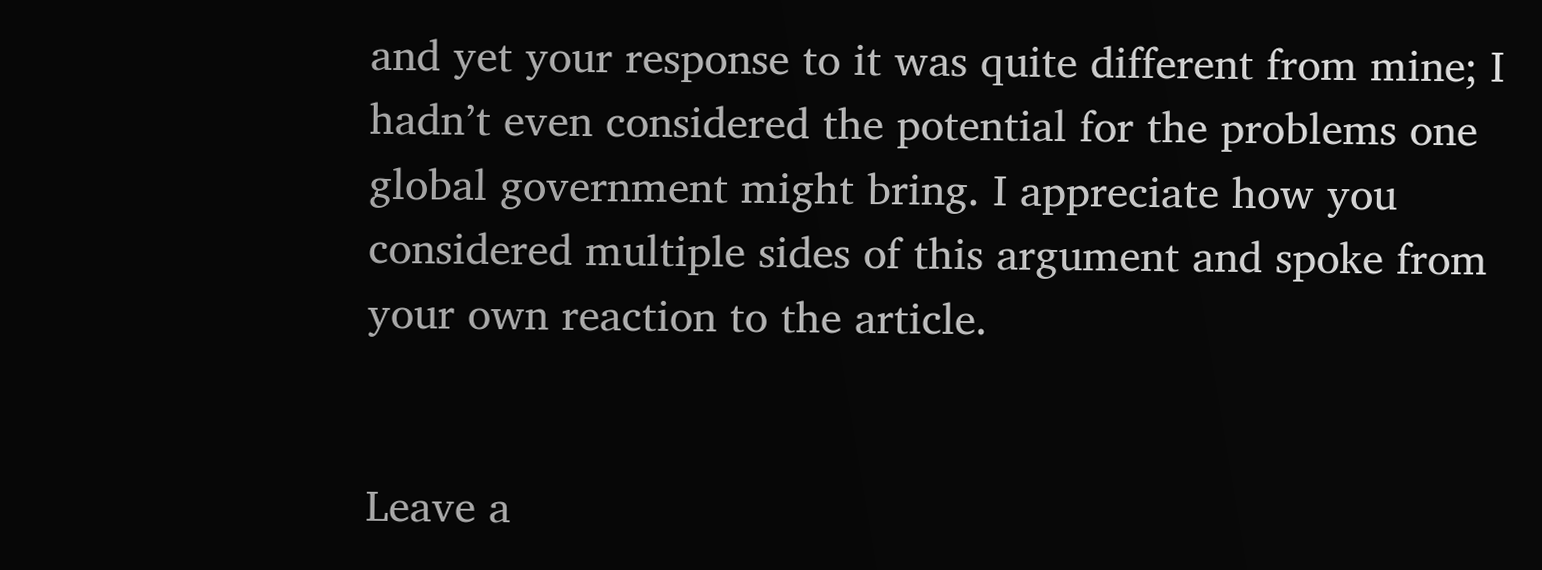and yet your response to it was quite different from mine; I hadn’t even considered the potential for the problems one global government might bring. I appreciate how you considered multiple sides of this argument and spoke from your own reaction to the article.


Leave a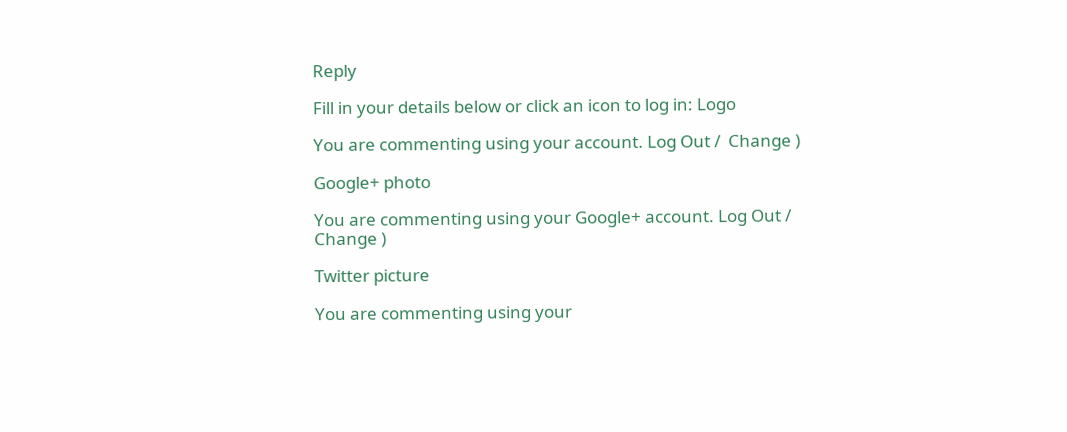Reply

Fill in your details below or click an icon to log in: Logo

You are commenting using your account. Log Out /  Change )

Google+ photo

You are commenting using your Google+ account. Log Out /  Change )

Twitter picture

You are commenting using your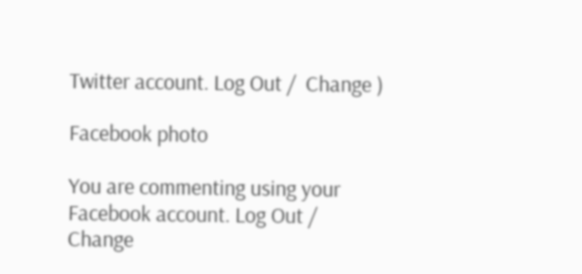Twitter account. Log Out /  Change )

Facebook photo

You are commenting using your Facebook account. Log Out /  Change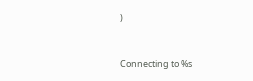)


Connecting to %s